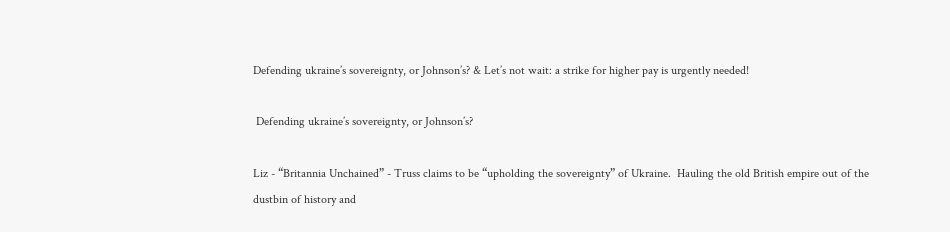Defending ukraine’s sovereignty, or Johnson’s? & Let’s not wait: a strike for higher pay is urgently needed!

 Defending ukraine’s sovereignty, or Johnson’s?

Liz - “Britannia Unchained” - Truss claims to be “upholding the sovereignty” of Ukraine.  Hauling the old British empire out of the dustbin of history and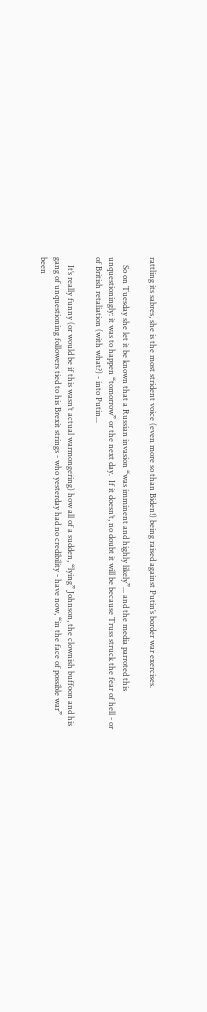rattling its sabres, she is the most strident voice (even more so than Biden!) being raised against Putin’s border war exercises.

    So on Tuesday she let it be known that a Russian invasion “was imminent and highly likely”... and the media parroted this unquestioningly: it was to happen “tomorrow” or the next day.  If it doesn’t, no doubt it will be because Truss struck the fear of hell - or of British retaliation (with what?) - into Putin...

    It’s really funny (or would be if this wasn’t actual warmongering) how all of a sudden, “lying” Johnson, the clownish buffoon and his gang of unquestioning followers tied to his Brexit strings - who yesterday had no credibility - have now, “in the face of possible war” been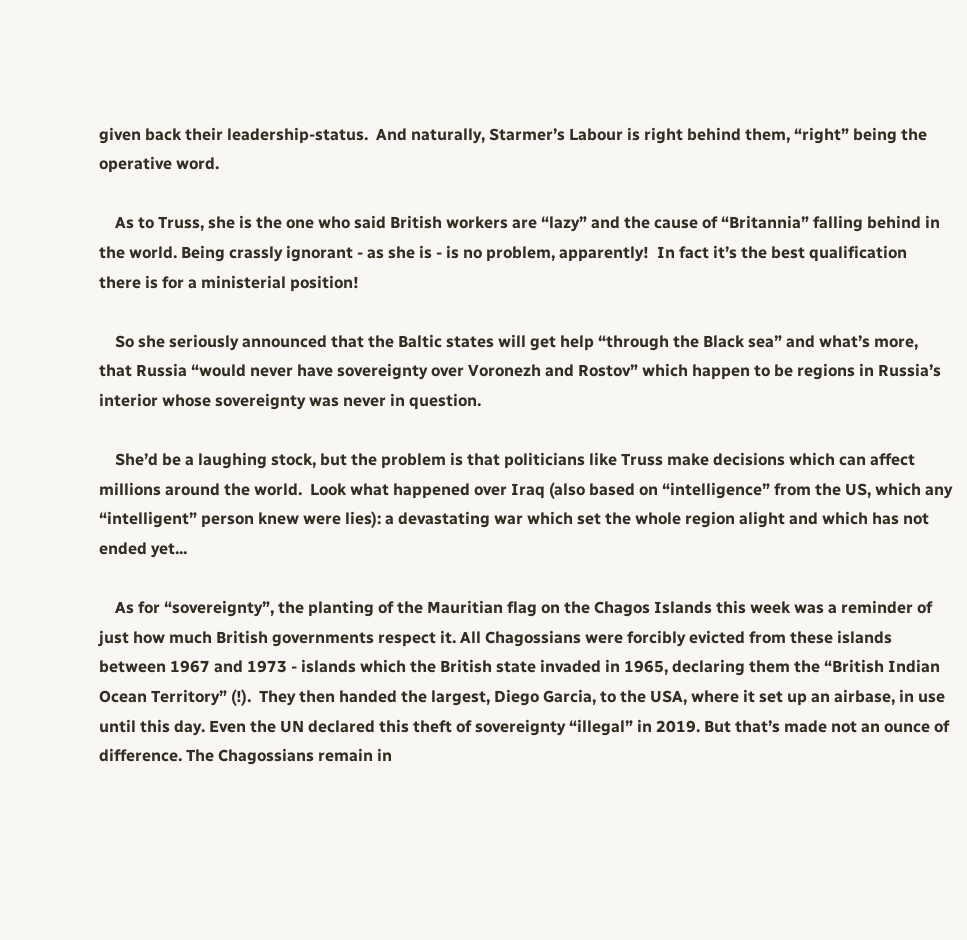given back their leadership-status.  And naturally, Starmer’s Labour is right behind them, “right” being the operative word.

    As to Truss, she is the one who said British workers are “lazy” and the cause of “Britannia” falling behind in the world. Being crassly ignorant - as she is - is no problem, apparently!  In fact it’s the best qualification there is for a ministerial position!

    So she seriously announced that the Baltic states will get help “through the Black sea” and what’s more, that Russia “would never have sovereignty over Voronezh and Rostov” which happen to be regions in Russia’s interior whose sovereignty was never in question.

    She’d be a laughing stock, but the problem is that politicians like Truss make decisions which can affect millions around the world.  Look what happened over Iraq (also based on “intelligence” from the US, which any “intelligent” person knew were lies): a devastating war which set the whole region alight and which has not ended yet...

    As for “sovereignty”, the planting of the Mauritian flag on the Chagos Islands this week was a reminder of just how much British governments respect it. All Chagossians were forcibly evicted from these islands between 1967 and 1973 - islands which the British state invaded in 1965, declaring them the “British Indian Ocean Territory” (!).  They then handed the largest, Diego Garcia, to the USA, where it set up an airbase, in use until this day. Even the UN declared this theft of sovereignty “illegal” in 2019. But that’s made not an ounce of difference. The Chagossians remain in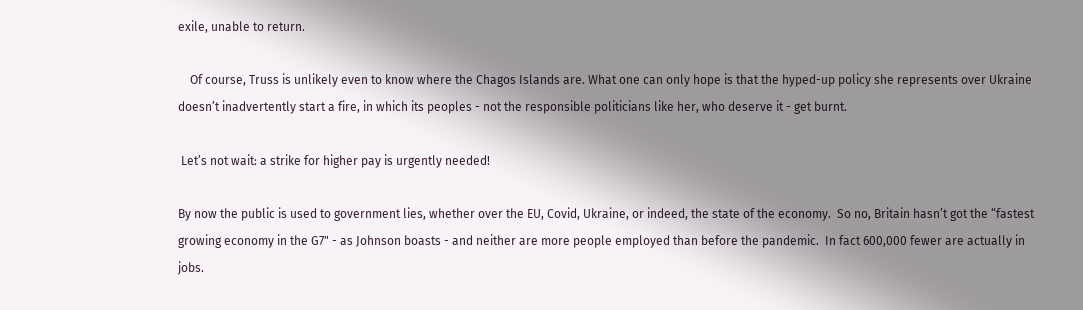exile, unable to return.

    Of course, Truss is unlikely even to know where the Chagos Islands are. What one can only hope is that the hyped-up policy she represents over Ukraine doesn’t inadvertently start a fire, in which its peoples - not the responsible politicians like her, who deserve it - get burnt.

 Let’s not wait: a strike for higher pay is urgently needed!

By now the public is used to government lies, whether over the EU, Covid, Ukraine, or indeed, the state of the economy.  So no, Britain hasn’t got the “fastest growing economy in the G7" - as Johnson boasts - and neither are more people employed than before the pandemic.  In fact 600,000 fewer are actually in jobs.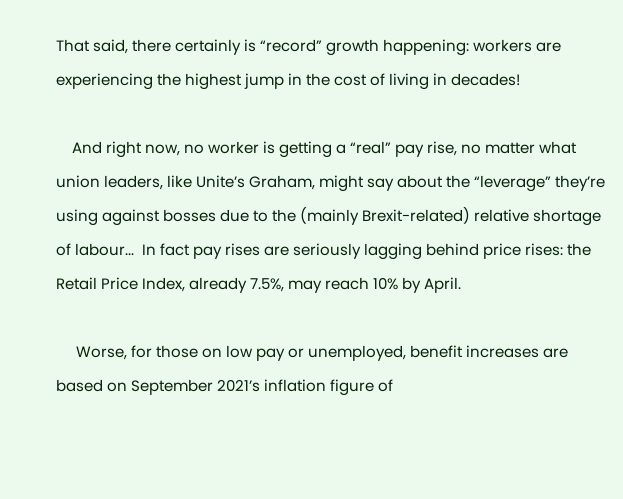That said, there certainly is “record” growth happening: workers are experiencing the highest jump in the cost of living in decades!

    And right now, no worker is getting a “real” pay rise, no matter what union leaders, like Unite’s Graham, might say about the “leverage” they’re using against bosses due to the (mainly Brexit-related) relative shortage of labour...  In fact pay rises are seriously lagging behind price rises: the Retail Price Index, already 7.5%, may reach 10% by April.

     Worse, for those on low pay or unemployed, benefit increases are based on September 2021’s inflation figure of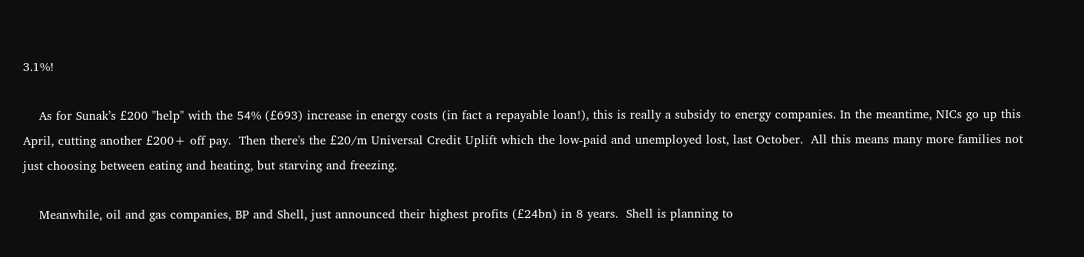3.1%!

    As for Sunak’s £200 "help" with the 54% (£693) increase in energy costs (in fact a repayable loan!), this is really a subsidy to energy companies. In the meantime, NICs go up this April, cutting another £200+ off pay.  Then there's the £20/m Universal Credit Uplift which the low-paid and unemployed lost, last October.  All this means many more families not just choosing between eating and heating, but starving and freezing.

    Meanwhile, oil and gas companies, BP and Shell, just announced their highest profits (£24bn) in 8 years.  Shell is planning to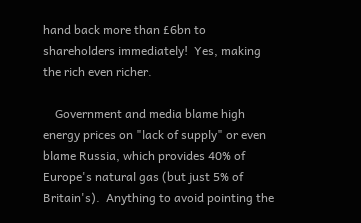hand back more than £6bn to shareholders immediately!  Yes, making the rich even richer.

    Government and media blame high energy prices on "lack of supply" or even blame Russia, which provides 40% of Europe's natural gas (but just 5% of Britain's).  Anything to avoid pointing the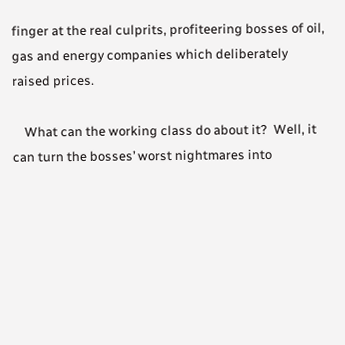finger at the real culprits, profiteering bosses of oil, gas and energy companies which deliberately raised prices.

    What can the working class do about it?  Well, it can turn the bosses’ worst nightmares into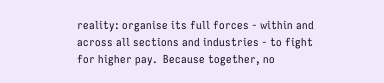reality: organise its full forces - within and across all sections and industries - to fight for higher pay.  Because together, no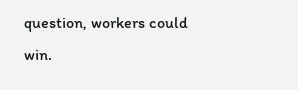question, workers could win.